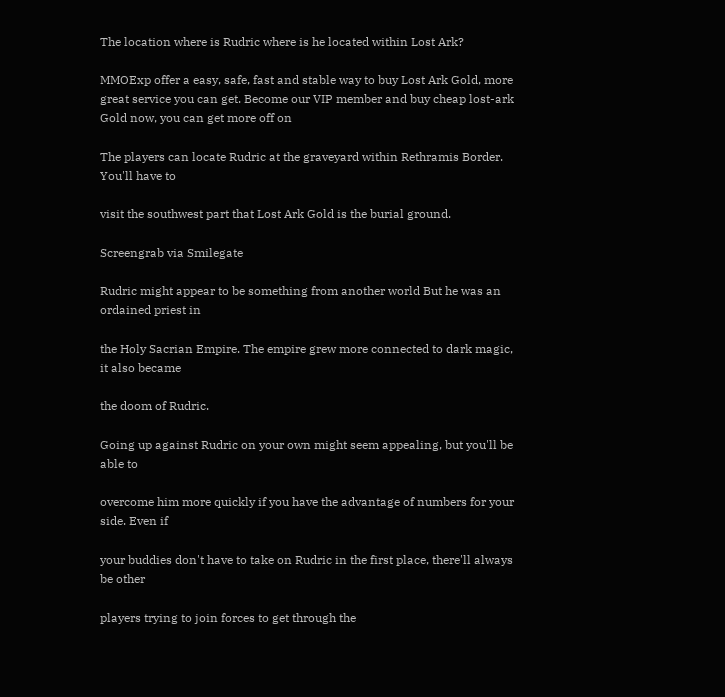The location where is Rudric where is he located within Lost Ark?

MMOExp offer a easy, safe, fast and stable way to buy Lost Ark Gold, more great service you can get. Become our VIP member and buy cheap lost-ark Gold now, you can get more off on

The players can locate Rudric at the graveyard within Rethramis Border. You'll have to

visit the southwest part that Lost Ark Gold is the burial ground.

Screengrab via Smilegate

Rudric might appear to be something from another world But he was an ordained priest in

the Holy Sacrian Empire. The empire grew more connected to dark magic, it also became

the doom of Rudric.

Going up against Rudric on your own might seem appealing, but you'll be able to

overcome him more quickly if you have the advantage of numbers for your side. Even if

your buddies don't have to take on Rudric in the first place, there'll always be other

players trying to join forces to get through the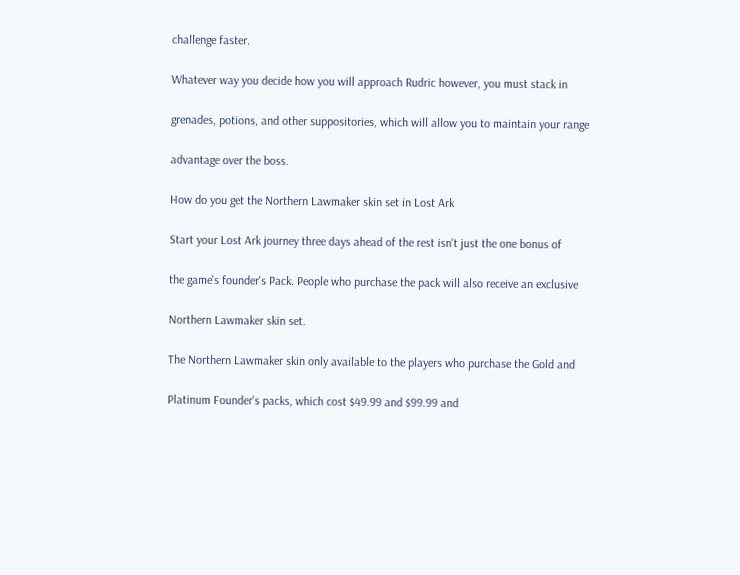challenge faster.

Whatever way you decide how you will approach Rudric however, you must stack in

grenades, potions, and other suppositories, which will allow you to maintain your range

advantage over the boss.

How do you get the Northern Lawmaker skin set in Lost Ark

Start your Lost Ark journey three days ahead of the rest isn't just the one bonus of

the game's founder's Pack. People who purchase the pack will also receive an exclusive

Northern Lawmaker skin set.

The Northern Lawmaker skin only available to the players who purchase the Gold and

Platinum Founder's packs, which cost $49.99 and $99.99 and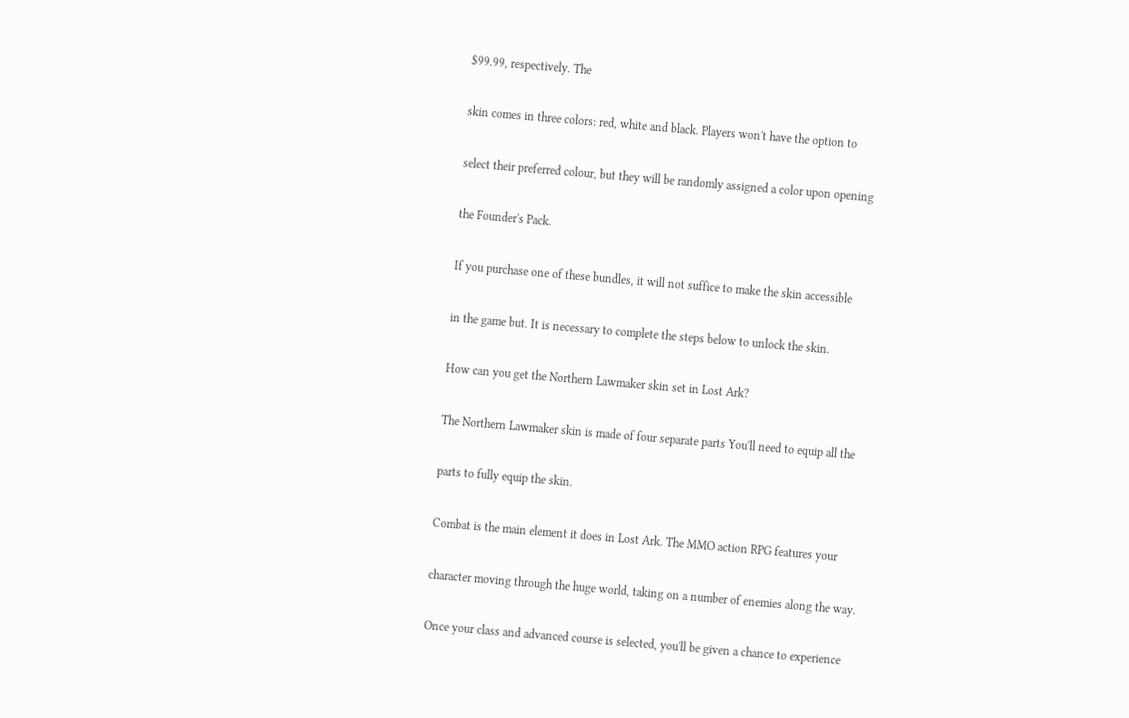$99.99, respectively. The

skin comes in three colors: red, white and black. Players won't have the option to

select their preferred colour, but they will be randomly assigned a color upon opening

the Founder's Pack.

If you purchase one of these bundles, it will not suffice to make the skin accessible

in the game but. It is necessary to complete the steps below to unlock the skin.

How can you get the Northern Lawmaker skin set in Lost Ark?

The Northern Lawmaker skin is made of four separate parts You'll need to equip all the

parts to fully equip the skin.

Combat is the main element it does in Lost Ark. The MMO action RPG features your

character moving through the huge world, taking on a number of enemies along the way.

Once your class and advanced course is selected, you'll be given a chance to experience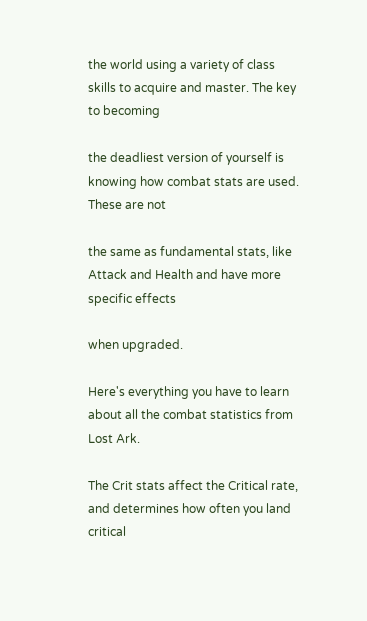the world using a variety of class skills to acquire and master. The key to becoming

the deadliest version of yourself is knowing how combat stats are used. These are not

the same as fundamental stats, like Attack and Health and have more specific effects

when upgraded.

Here's everything you have to learn about all the combat statistics from Lost Ark.

The Crit stats affect the Critical rate, and determines how often you land critical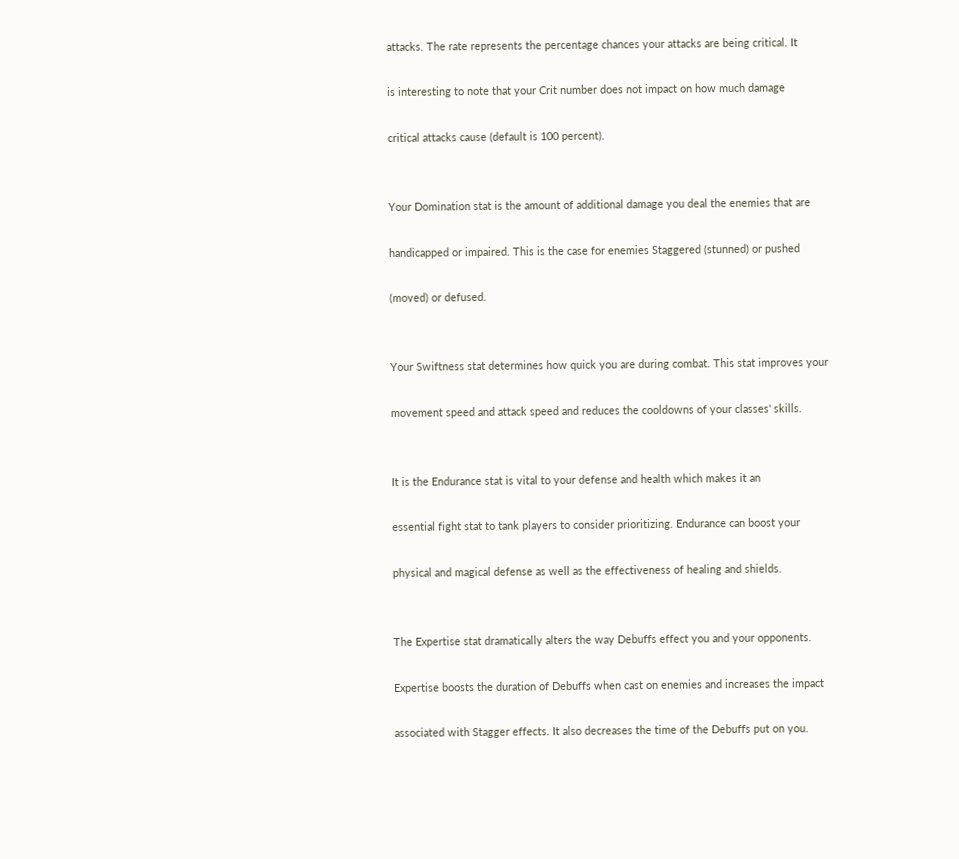attacks. The rate represents the percentage chances your attacks are being critical. It

is interesting to note that your Crit number does not impact on how much damage

critical attacks cause (default is 100 percent).


Your Domination stat is the amount of additional damage you deal the enemies that are

handicapped or impaired. This is the case for enemies Staggered (stunned) or pushed

(moved) or defused.


Your Swiftness stat determines how quick you are during combat. This stat improves your

movement speed and attack speed and reduces the cooldowns of your classes' skills.


It is the Endurance stat is vital to your defense and health which makes it an

essential fight stat to tank players to consider prioritizing. Endurance can boost your

physical and magical defense as well as the effectiveness of healing and shields.


The Expertise stat dramatically alters the way Debuffs effect you and your opponents.

Expertise boosts the duration of Debuffs when cast on enemies and increases the impact

associated with Stagger effects. It also decreases the time of the Debuffs put on you.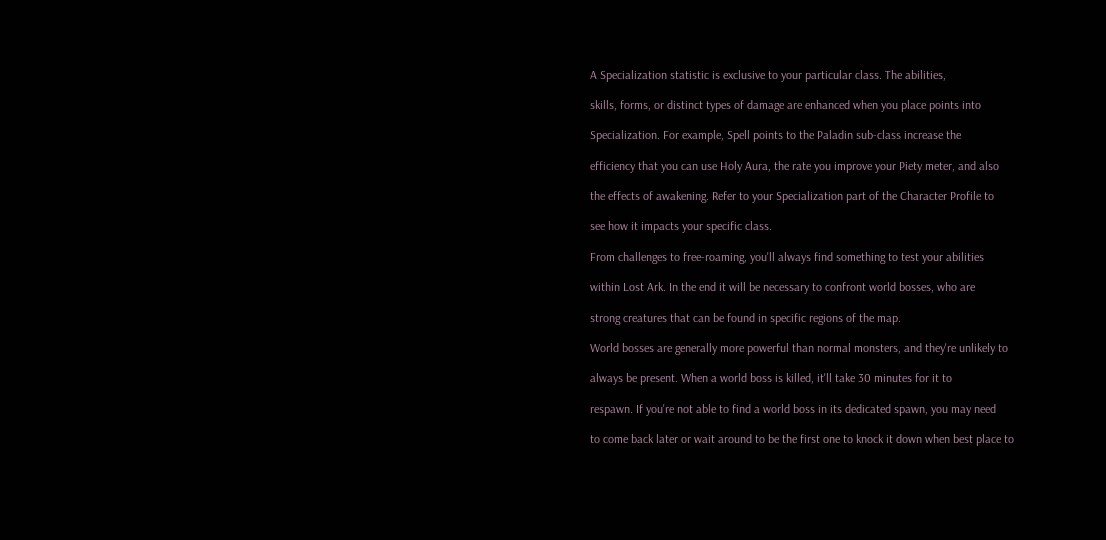A Specialization statistic is exclusive to your particular class. The abilities,

skills, forms, or distinct types of damage are enhanced when you place points into

Specialization. For example, Spell points to the Paladin sub-class increase the

efficiency that you can use Holy Aura, the rate you improve your Piety meter, and also

the effects of awakening. Refer to your Specialization part of the Character Profile to

see how it impacts your specific class.

From challenges to free-roaming, you'll always find something to test your abilities

within Lost Ark. In the end it will be necessary to confront world bosses, who are

strong creatures that can be found in specific regions of the map.

World bosses are generally more powerful than normal monsters, and they're unlikely to

always be present. When a world boss is killed, it'll take 30 minutes for it to

respawn. If you're not able to find a world boss in its dedicated spawn, you may need

to come back later or wait around to be the first one to knock it down when best place to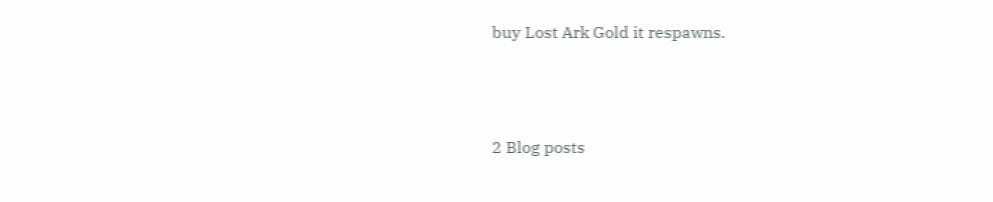buy Lost Ark Gold it respawns.





2 Blog posts